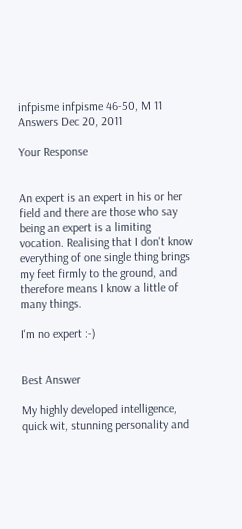infpisme infpisme 46-50, M 11 Answers Dec 20, 2011

Your Response


An expert is an expert in his or her field and there are those who say being an expert is a limiting vocation. Realising that I don't know everything of one single thing brings my feet firmly to the ground, and therefore means I know a little of many things.

I'm no expert :-)


Best Answer

My highly developed intelligence, quick wit, stunning personality and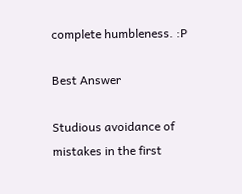complete humbleness. :P

Best Answer

Studious avoidance of mistakes in the first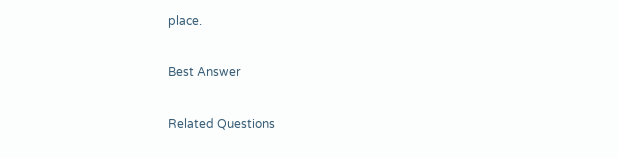place.

Best Answer

Related Questions